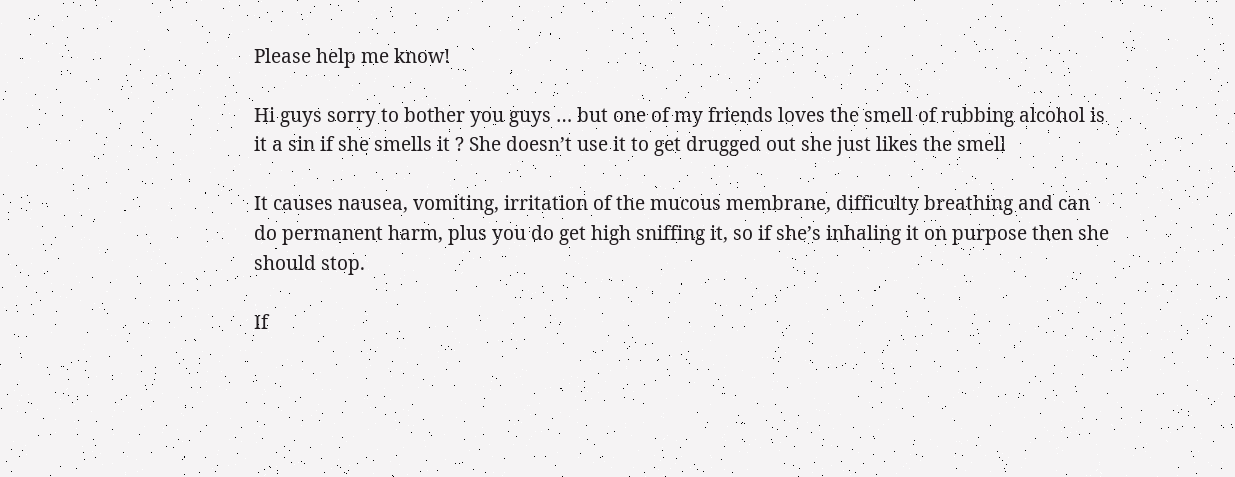Please help me know!

Hi guys sorry to bother you guys … but one of my friends loves the smell of rubbing alcohol is it a sin if she smells it ? She doesn’t use it to get drugged out she just likes the smell

It causes nausea, vomiting, irritation of the mucous membrane, difficulty breathing and can do permanent harm, plus you do get high sniffing it, so if she’s inhaling it on purpose then she should stop.

If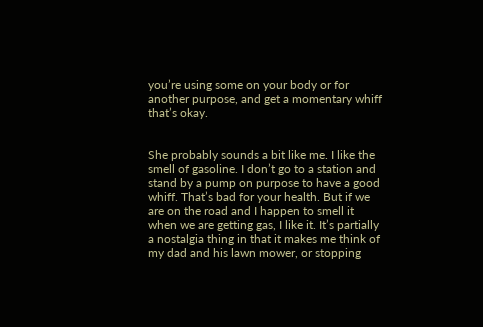you’re using some on your body or for another purpose, and get a momentary whiff that’s okay.


She probably sounds a bit like me. I like the smell of gasoline. I don’t go to a station and stand by a pump on purpose to have a good whiff. That’s bad for your health. But if we are on the road and I happen to smell it when we are getting gas, I like it. It’s partially a nostalgia thing in that it makes me think of my dad and his lawn mower, or stopping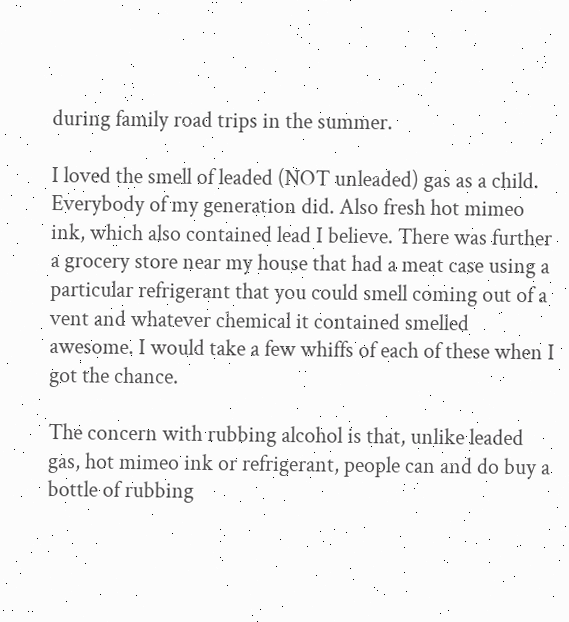during family road trips in the summer.

I loved the smell of leaded (NOT unleaded) gas as a child. Everybody of my generation did. Also fresh hot mimeo ink, which also contained lead I believe. There was further a grocery store near my house that had a meat case using a particular refrigerant that you could smell coming out of a vent and whatever chemical it contained smelled awesome. I would take a few whiffs of each of these when I got the chance.

The concern with rubbing alcohol is that, unlike leaded gas, hot mimeo ink or refrigerant, people can and do buy a bottle of rubbing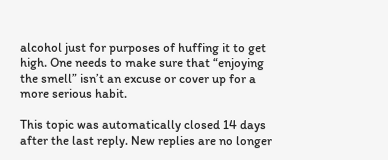alcohol just for purposes of huffing it to get high. One needs to make sure that “enjoying the smell” isn’t an excuse or cover up for a more serious habit.

This topic was automatically closed 14 days after the last reply. New replies are no longer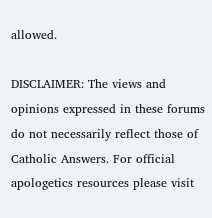allowed.

DISCLAIMER: The views and opinions expressed in these forums do not necessarily reflect those of Catholic Answers. For official apologetics resources please visit